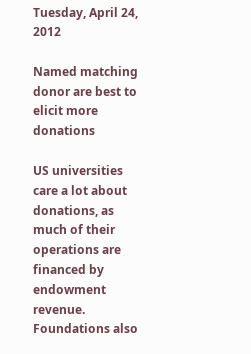Tuesday, April 24, 2012

Named matching donor are best to elicit more donations

US universities care a lot about donations, as much of their operations are financed by endowment revenue. Foundations also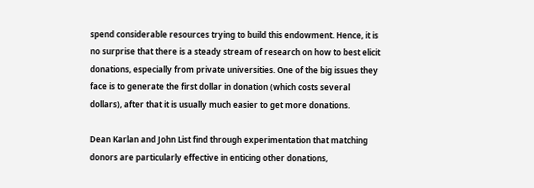spend considerable resources trying to build this endowment. Hence, it is no surprise that there is a steady stream of research on how to best elicit donations, especially from private universities. One of the big issues they face is to generate the first dollar in donation (which costs several dollars), after that it is usually much easier to get more donations.

Dean Karlan and John List find through experimentation that matching donors are particularly effective in enticing other donations,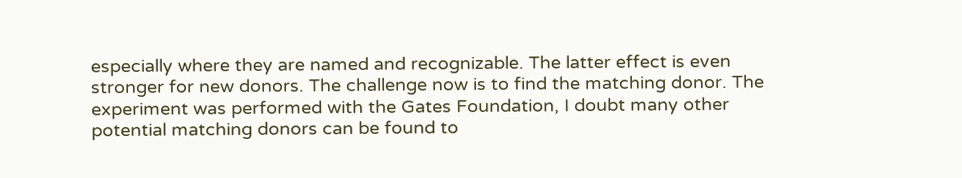especially where they are named and recognizable. The latter effect is even stronger for new donors. The challenge now is to find the matching donor. The experiment was performed with the Gates Foundation, I doubt many other potential matching donors can be found to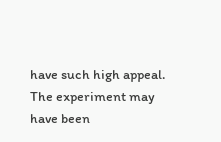have such high appeal. The experiment may have been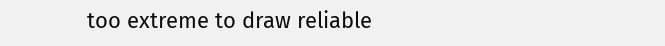too extreme to draw reliable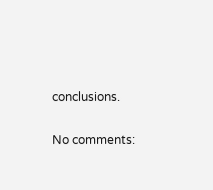conclusions.

No comments: